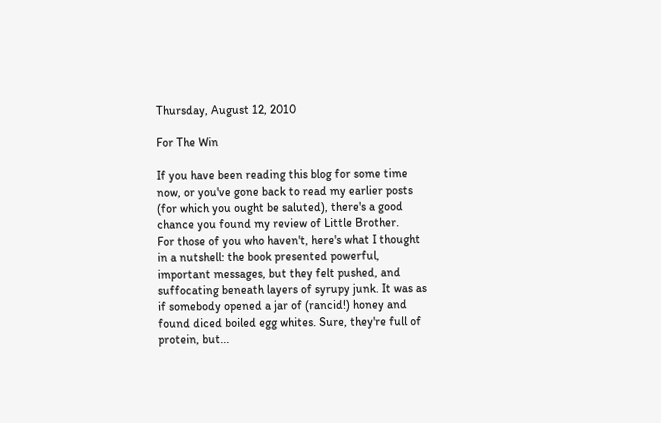Thursday, August 12, 2010

For The Win

If you have been reading this blog for some time now, or you've gone back to read my earlier posts (for which you ought be saluted), there's a good chance you found my review of Little Brother.
For those of you who haven't, here's what I thought in a nutshell: the book presented powerful, important messages, but they felt pushed, and suffocating beneath layers of syrupy junk. It was as if somebody opened a jar of (rancid!) honey and found diced boiled egg whites. Sure, they're full of protein, but...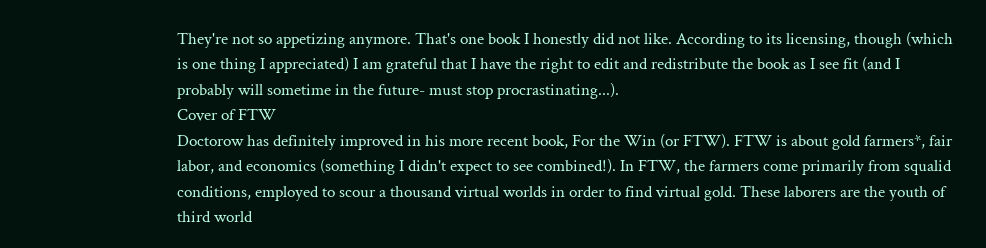They're not so appetizing anymore. That's one book I honestly did not like. According to its licensing, though (which is one thing I appreciated) I am grateful that I have the right to edit and redistribute the book as I see fit (and I probably will sometime in the future- must stop procrastinating...).
Cover of FTW
Doctorow has definitely improved in his more recent book, For the Win (or FTW). FTW is about gold farmers*, fair labor, and economics (something I didn't expect to see combined!). In FTW, the farmers come primarily from squalid conditions, employed to scour a thousand virtual worlds in order to find virtual gold. These laborers are the youth of third world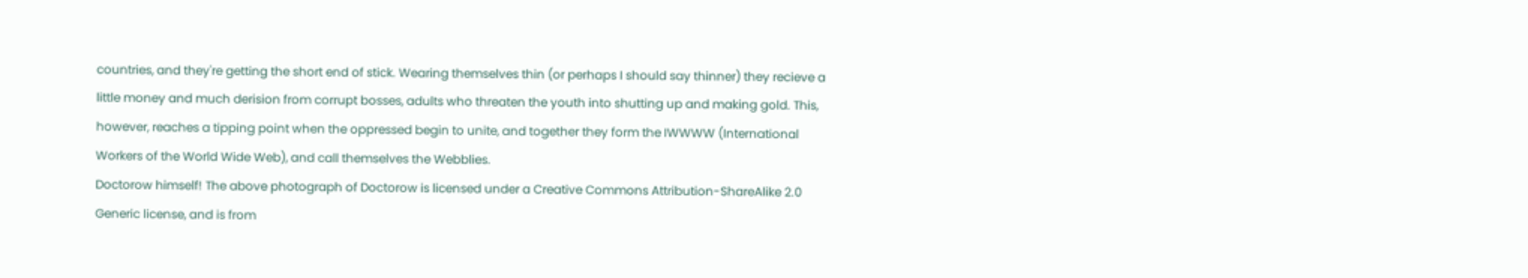countries, and they're getting the short end of stick. Wearing themselves thin (or perhaps I should say thinner) they recieve a little money and much derision from corrupt bosses, adults who threaten the youth into shutting up and making gold. This, however, reaches a tipping point when the oppressed begin to unite, and together they form the IWWWW (International Workers of the World Wide Web), and call themselves the Webblies.
Doctorow himself! The above photograph of Doctorow is licensed under a Creative Commons Attribution-ShareAlike 2.0 Generic license, and is from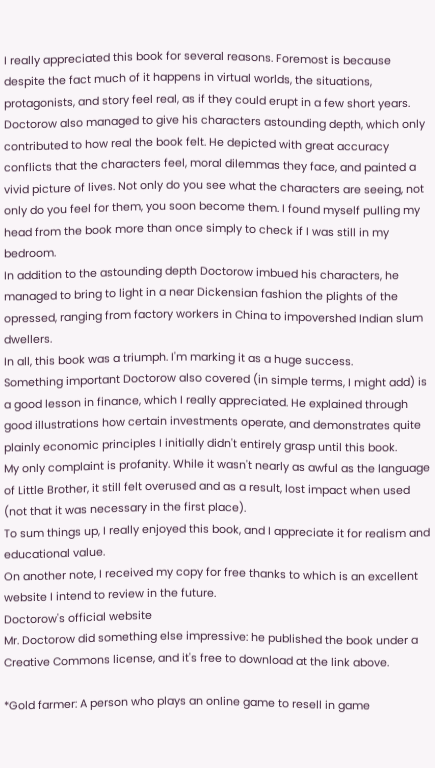I really appreciated this book for several reasons. Foremost is because despite the fact much of it happens in virtual worlds, the situations, protagonists, and story feel real, as if they could erupt in a few short years. Doctorow also managed to give his characters astounding depth, which only contributed to how real the book felt. He depicted with great accuracy conflicts that the characters feel, moral dilemmas they face, and painted a vivid picture of lives. Not only do you see what the characters are seeing, not only do you feel for them, you soon become them. I found myself pulling my head from the book more than once simply to check if I was still in my bedroom.
In addition to the astounding depth Doctorow imbued his characters, he managed to bring to light in a near Dickensian fashion the plights of the opressed, ranging from factory workers in China to impovershed Indian slum dwellers.
In all, this book was a triumph. I'm marking it as a huge success.
Something important Doctorow also covered (in simple terms, I might add) is a good lesson in finance, which I really appreciated. He explained through good illustrations how certain investments operate, and demonstrates quite plainly economic principles I initially didn't entirely grasp until this book.
My only complaint is profanity. While it wasn't nearly as awful as the language of Little Brother, it still felt overused and as a result, lost impact when used (not that it was necessary in the first place).
To sum things up, I really enjoyed this book, and I appreciate it for realism and educational value.
On another note, I received my copy for free thanks to which is an excellent website I intend to review in the future.
Doctorow's official website
Mr. Doctorow did something else impressive: he published the book under a Creative Commons license, and it's free to download at the link above.

*Gold farmer: A person who plays an online game to resell in game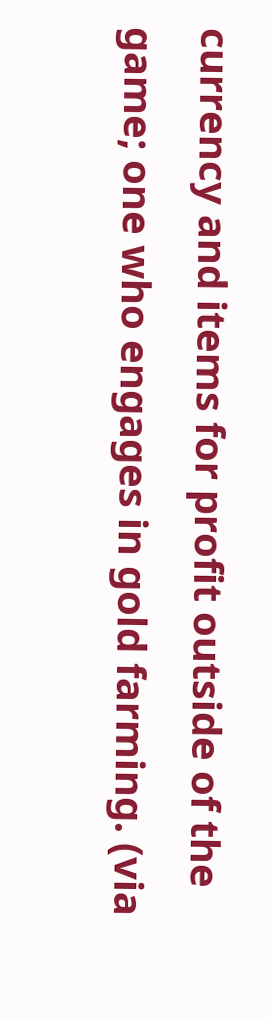currency and items for profit outside of the game; one who engages in gold farming. (via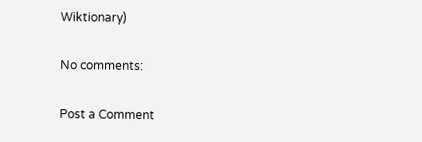Wiktionary)

No comments:

Post a Comment